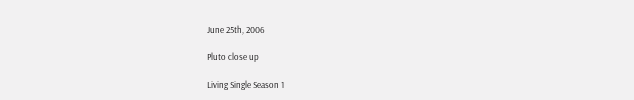June 25th, 2006

Pluto close up

Living Single Season 1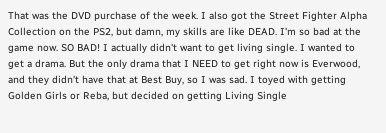That was the DVD purchase of the week. I also got the Street Fighter Alpha Collection on the PS2, but damn, my skills are like DEAD. I'm so bad at the game now. SO BAD! I actually didn't want to get living single. I wanted to get a drama. But the only drama that I NEED to get right now is Everwood, and they didn't have that at Best Buy, so I was sad. I toyed with getting Golden Girls or Reba, but decided on getting Living Single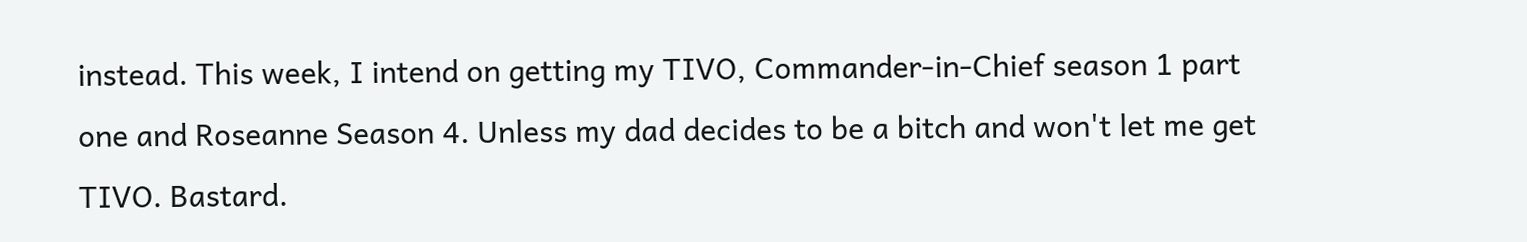instead. This week, I intend on getting my TIVO, Commander-in-Chief season 1 part one and Roseanne Season 4. Unless my dad decides to be a bitch and won't let me get TIVO. Bastard.